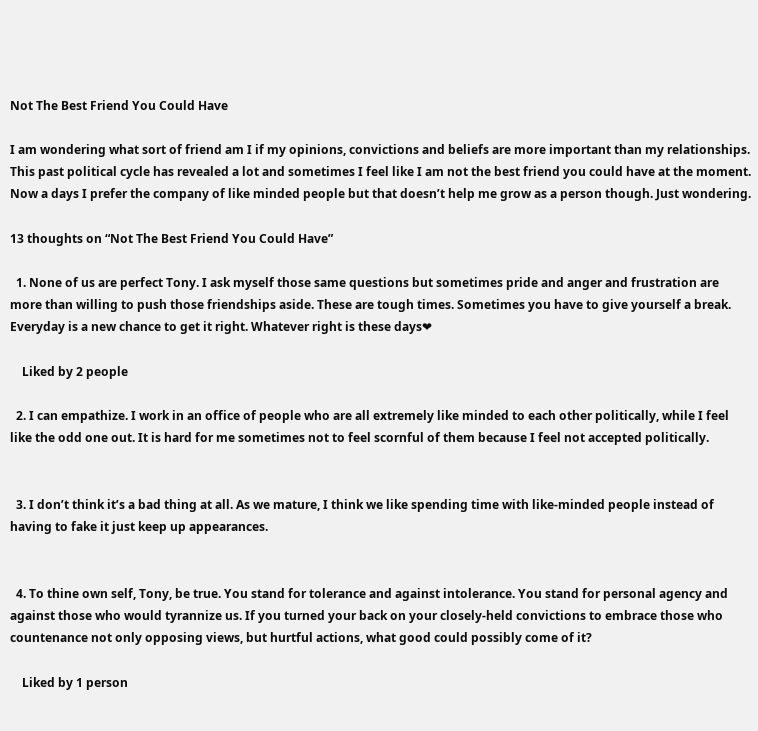Not The Best Friend You Could Have

I am wondering what sort of friend am I if my opinions, convictions and beliefs are more important than my relationships. This past political cycle has revealed a lot and sometimes I feel like I am not the best friend you could have at the moment. Now a days I prefer the company of like minded people but that doesn’t help me grow as a person though. Just wondering.

13 thoughts on “Not The Best Friend You Could Have”

  1. None of us are perfect Tony. I ask myself those same questions but sometimes pride and anger and frustration are more than willing to push those friendships aside. These are tough times. Sometimes you have to give yourself a break. Everyday is a new chance to get it right. Whatever right is these days❤

    Liked by 2 people

  2. I can empathize. I work in an office of people who are all extremely like minded to each other politically, while I feel like the odd one out. It is hard for me sometimes not to feel scornful of them because I feel not accepted politically.


  3. I don’t think it’s a bad thing at all. As we mature, I think we like spending time with like-minded people instead of having to fake it just keep up appearances.


  4. To thine own self, Tony, be true. You stand for tolerance and against intolerance. You stand for personal agency and against those who would tyrannize us. If you turned your back on your closely-held convictions to embrace those who countenance not only opposing views, but hurtful actions, what good could possibly come of it?

    Liked by 1 person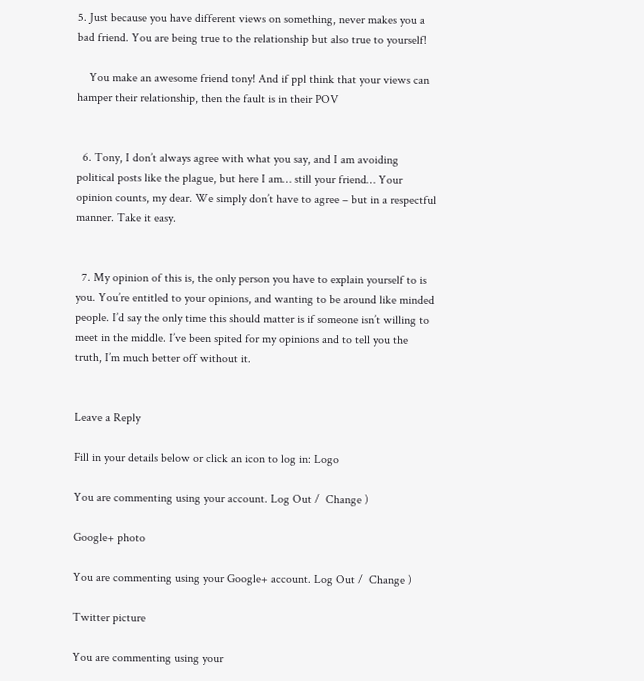5. Just because you have different views on something, never makes you a bad friend. You are being true to the relationship but also true to yourself!

    You make an awesome friend tony! And if ppl think that your views can hamper their relationship, then the fault is in their POV


  6. Tony, I don’t always agree with what you say, and I am avoiding political posts like the plague, but here I am… still your friend… Your opinion counts, my dear. We simply don’t have to agree – but in a respectful manner. Take it easy.


  7. My opinion of this is, the only person you have to explain yourself to is you. You’re entitled to your opinions, and wanting to be around like minded people. I’d say the only time this should matter is if someone isn’t willing to meet in the middle. I’ve been spited for my opinions and to tell you the truth, I’m much better off without it.


Leave a Reply

Fill in your details below or click an icon to log in: Logo

You are commenting using your account. Log Out /  Change )

Google+ photo

You are commenting using your Google+ account. Log Out /  Change )

Twitter picture

You are commenting using your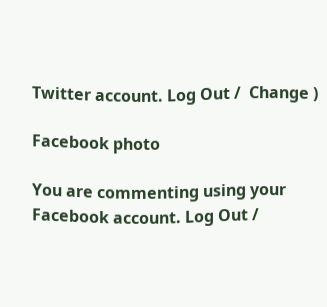Twitter account. Log Out /  Change )

Facebook photo

You are commenting using your Facebook account. Log Out /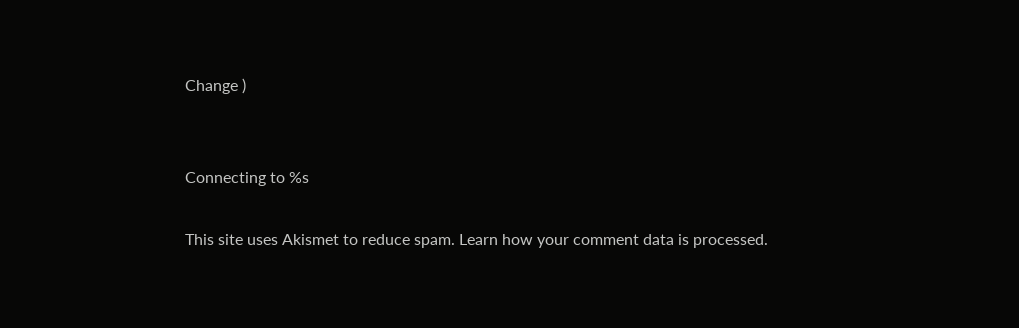Change )


Connecting to %s

This site uses Akismet to reduce spam. Learn how your comment data is processed.